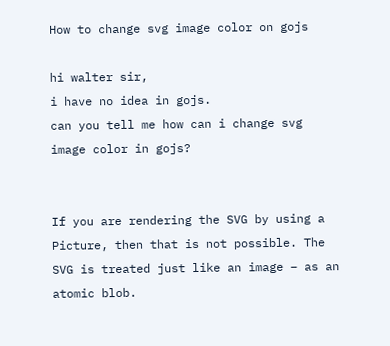How to change svg image color on gojs

hi walter sir,
i have no idea in gojs.
can you tell me how can i change svg image color in gojs?


If you are rendering the SVG by using a Picture, then that is not possible. The SVG is treated just like an image – as an atomic blob.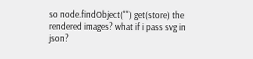so node.findObject("") get(store) the rendered images? what if i pass svg in json?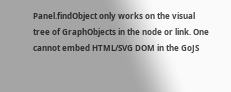Panel.findObject only works on the visual tree of GraphObjects in the node or link. One cannot embed HTML/SVG DOM in the GoJS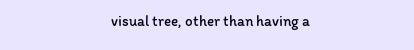visual tree, other than having a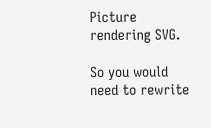Picture rendering SVG.

So you would need to rewrite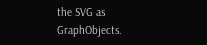the SVG as GraphObjects.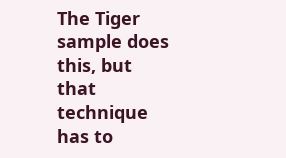The Tiger sample does this, but that technique has to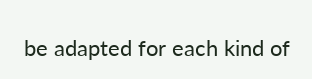be adapted for each kind of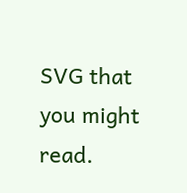SVG that you might read.